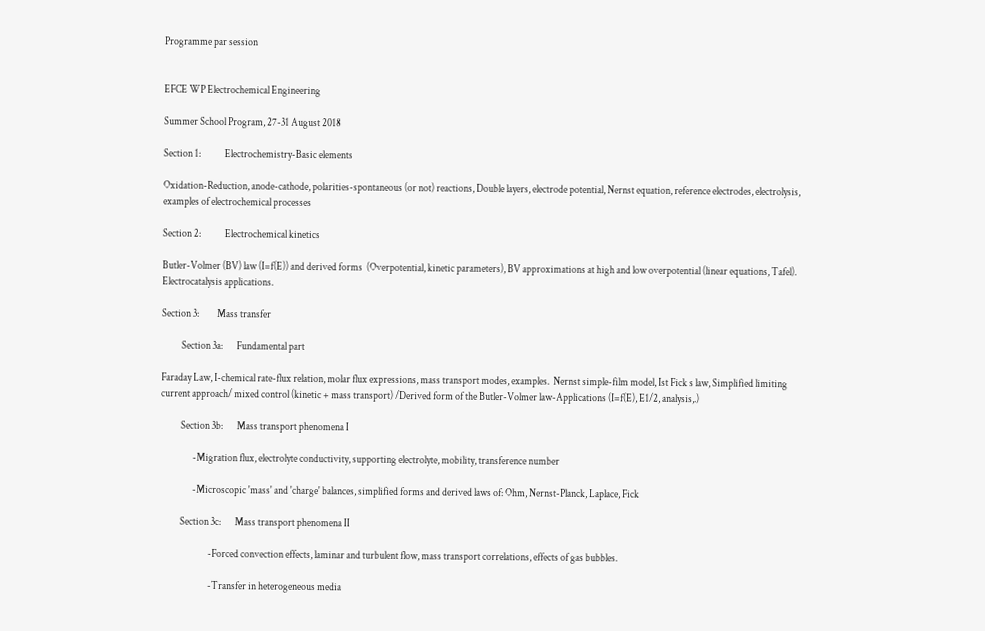Programme par session


EFCE WP Electrochemical Engineering

Summer School Program, 27-31 August 2018

Section 1:            Electrochemistry-Basic elements

Oxidation-Reduction, anode-cathode, polarities-spontaneous (or not) reactions, Double layers, electrode potential, Nernst equation, reference electrodes, electrolysis, examples of electrochemical processes

Section 2:            Electrochemical kinetics

Butler-Volmer (BV) law (I=f(E)) and derived forms  (Overpotential, kinetic parameters), BV approximations at high and low overpotential (linear equations, Tafel).  Electrocatalysis applications.

Section 3:         Mass transfer

          Section 3a:       Fundamental part

Faraday Law, I-chemical rate-flux relation, molar flux expressions, mass transport modes, examples.  Nernst simple-film model, Ist Fick s law, Simplified limiting current approach/ mixed control (kinetic + mass transport) /Derived form of the Butler-Volmer law-Applications (I=f(E), E1/2, analysis,.)

          Section 3b:       Mass transport phenomena I

                -Migration flux, electrolyte conductivity, supporting electrolyte, mobility, transference number

                -Microscopic 'mass' and 'charge' balances, simplified forms and derived laws of: Ohm, Nernst-Planck, Laplace, Fick

          Section 3c:       Mass transport phenomena II

                        -Forced convection effects, laminar and turbulent flow, mass transport correlations, effects of gas bubbles.

                        -Transfer in heterogeneous media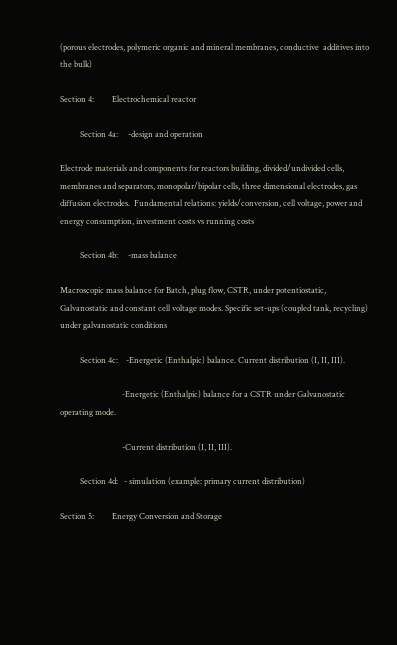(porous electrodes, polymeric organic and mineral membranes, conductive  additives into the bulk)

Section 4:         Electrochemical reactor

          Section 4a:     -design and operation

Electrode materials and components for reactors building, divided/undivided cells, membranes and separators, monopolar/bipolar cells, three dimensional electrodes, gas diffusion electrodes.  Fundamental relations: yields/conversion, cell voltage, power and energy consumption, investment costs vs running costs

          Section 4b:     -mass balance

Macroscopic mass balance for Batch, plug flow, CSTR, under potentiostatic, Galvanostatic and constant cell voltage modes. Specific set-ups (coupled tank, recycling) under galvanostatic conditions

          Section 4c:    -Energetic (Enthalpic) balance. Current distribution (I, II, III).

                               -Energetic (Enthalpic) balance for a CSTR under Galvanostatic operating mode.

                               -Current distribution (I, II, III).

          Section 4d:   - simulation (example: primary current distribution)

Section 5:         Energy Conversion and Storage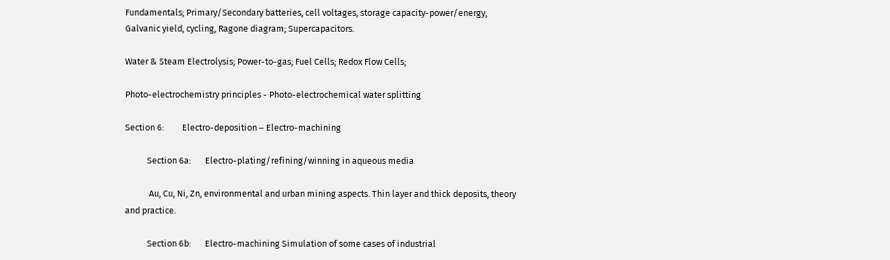Fundamentals; Primary/Secondary batteries, cell voltages, storage capacity-power/energy, Galvanic yield, cycling, Ragone diagram; Supercapacitors.

Water & Steam Electrolysis; Power-to-gas; Fuel Cells; Redox Flow Cells;

Photo-electrochemistry principles - Photo-electrochemical water splitting

Section 6:         Electro-deposition – Electro-machining

           Section 6a:       Electro-plating/refining/winning in aqueous media

            Au, Cu, Ni, Zn, environmental and urban mining aspects. Thin layer and thick deposits, theory and practice.

           Section 6b:       Electro-machining Simulation of some cases of industrial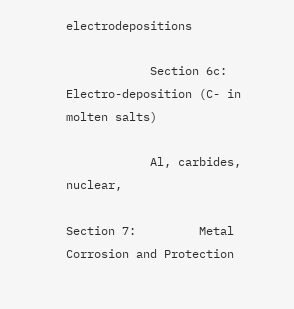electrodepositions

            Section 6c:      Electro-deposition (C- in molten salts)

            Al, carbides, nuclear,

Section 7:         Metal Corrosion and Protection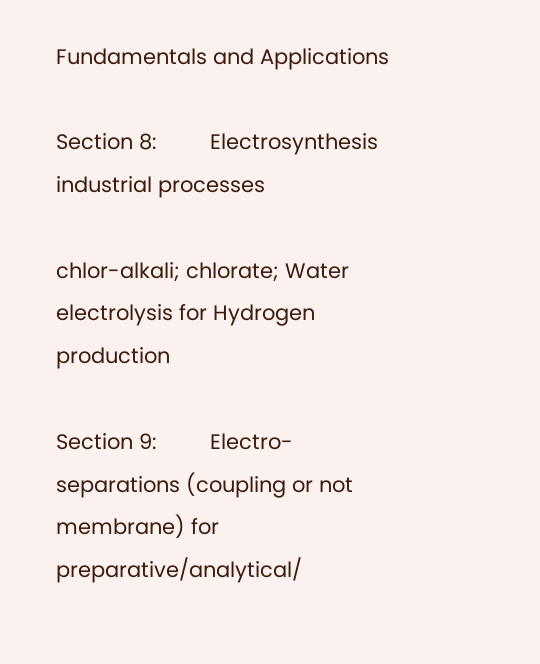Fundamentals and Applications

Section 8:         Electrosynthesis industrial processes

chlor-alkali; chlorate; Water electrolysis for Hydrogen production

Section 9:         Electro-separations (coupling or not membrane) for preparative/analytical/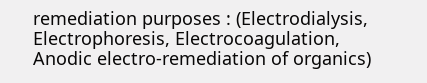remediation purposes : (Electrodialysis, Electrophoresis, Electrocoagulation,  Anodic electro-remediation of organics)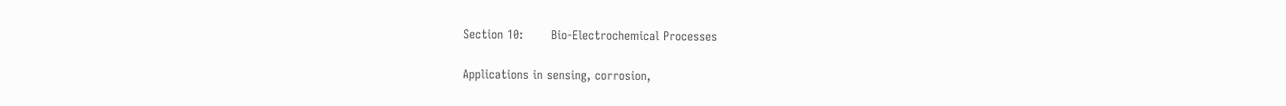Section 10:       Bio-Electrochemical Processes

Applications in sensing, corrosion,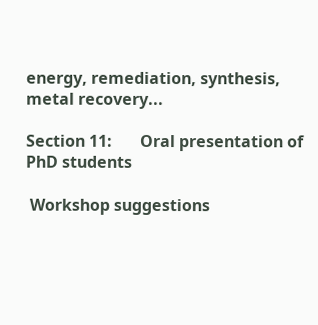energy, remediation, synthesis, metal recovery...

Section 11:       Oral presentation of PhD students

 Workshop suggestions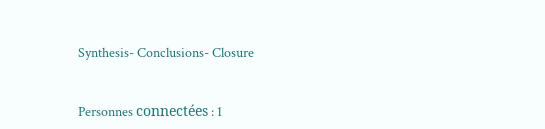Synthesis- Conclusions- Closure


Personnes connectées : 1